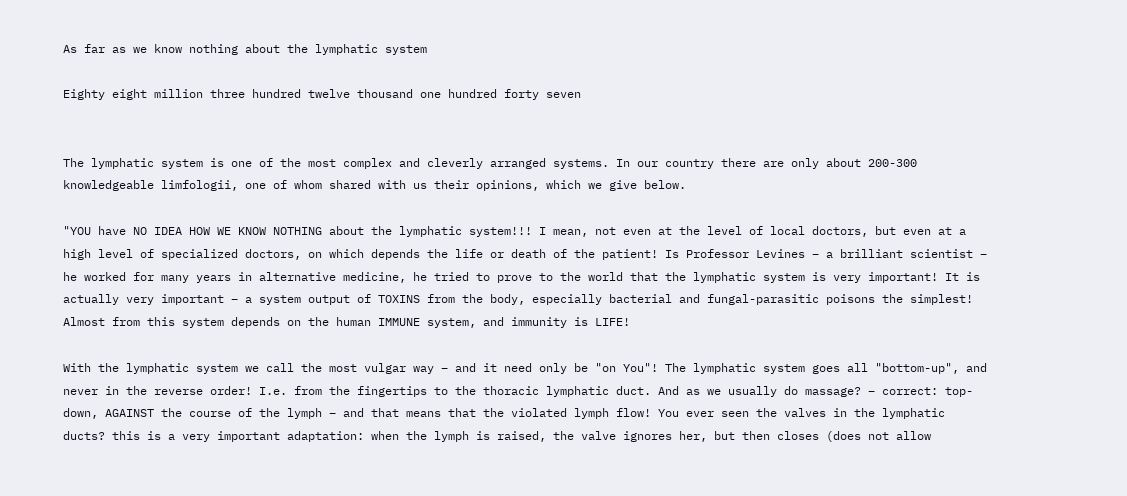As far as we know nothing about the lymphatic system

Eighty eight million three hundred twelve thousand one hundred forty seven


The lymphatic system is one of the most complex and cleverly arranged systems. In our country there are only about 200-300 knowledgeable limfologii, one of whom shared with us their opinions, which we give below.

"YOU have NO IDEA HOW WE KNOW NOTHING about the lymphatic system!!! I mean, not even at the level of local doctors, but even at a high level of specialized doctors, on which depends the life or death of the patient! Is Professor Levines – a brilliant scientist – he worked for many years in alternative medicine, he tried to prove to the world that the lymphatic system is very important! It is actually very important – a system output of TOXINS from the body, especially bacterial and fungal-parasitic poisons the simplest! Almost from this system depends on the human IMMUNE system, and immunity is LIFE!

With the lymphatic system we call the most vulgar way – and it need only be "on You"! The lymphatic system goes all "bottom-up", and never in the reverse order! I.e. from the fingertips to the thoracic lymphatic duct. And as we usually do massage? – correct: top-down, AGAINST the course of the lymph – and that means that the violated lymph flow! You ever seen the valves in the lymphatic ducts? this is a very important adaptation: when the lymph is raised, the valve ignores her, but then closes (does not allow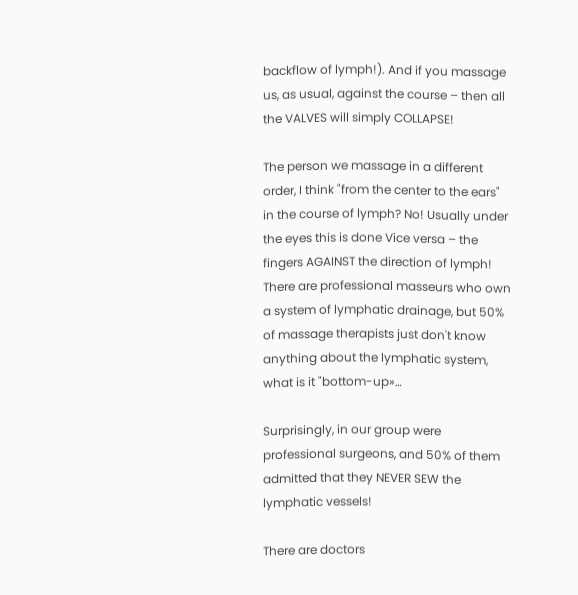backflow of lymph!). And if you massage us, as usual, against the course – then all the VALVES will simply COLLAPSE!

The person we massage in a different order, I think "from the center to the ears" in the course of lymph? No! Usually under the eyes this is done Vice versa – the fingers AGAINST the direction of lymph! There are professional masseurs who own a system of lymphatic drainage, but 50% of massage therapists just don't know anything about the lymphatic system, what is it "bottom-up»…

Surprisingly, in our group were professional surgeons, and 50% of them admitted that they NEVER SEW the lymphatic vessels!

There are doctors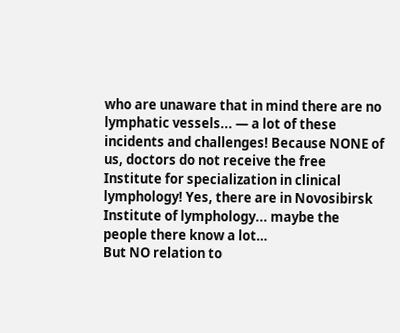who are unaware that in mind there are no lymphatic vessels... — a lot of these incidents and challenges! Because NONE of us, doctors do not receive the free Institute for specialization in clinical lymphology! Yes, there are in Novosibirsk Institute of lymphology... maybe the people there know a lot…
But NO relation to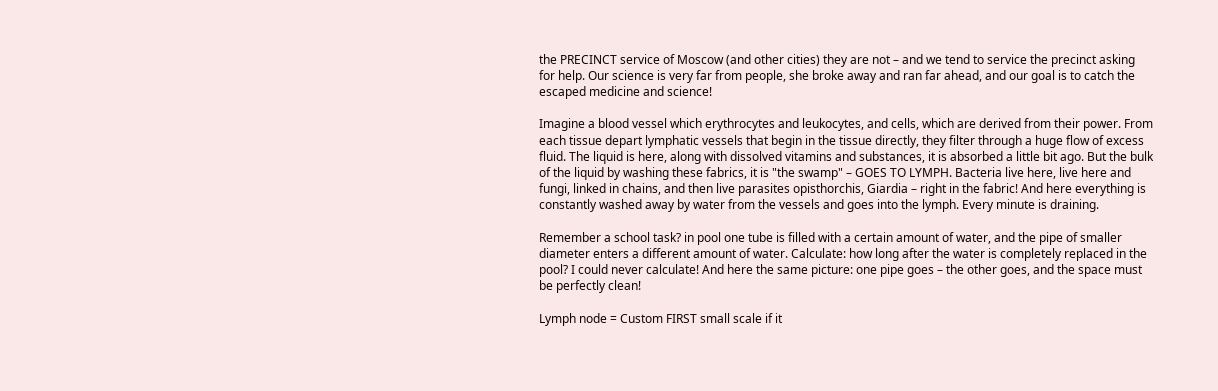the PRECINCT service of Moscow (and other cities) they are not – and we tend to service the precinct asking for help. Our science is very far from people, she broke away and ran far ahead, and our goal is to catch the escaped medicine and science!

Imagine a blood vessel which erythrocytes and leukocytes, and cells, which are derived from their power. From each tissue depart lymphatic vessels that begin in the tissue directly, they filter through a huge flow of excess fluid. The liquid is here, along with dissolved vitamins and substances, it is absorbed a little bit ago. But the bulk of the liquid by washing these fabrics, it is "the swamp" – GOES TO LYMPH. Bacteria live here, live here and fungi, linked in chains, and then live parasites opisthorchis, Giardia – right in the fabric! And here everything is constantly washed away by water from the vessels and goes into the lymph. Every minute is draining.

Remember a school task? in pool one tube is filled with a certain amount of water, and the pipe of smaller diameter enters a different amount of water. Calculate: how long after the water is completely replaced in the pool? I could never calculate! And here the same picture: one pipe goes – the other goes, and the space must be perfectly clean!

Lymph node = Custom FIRST small scale if it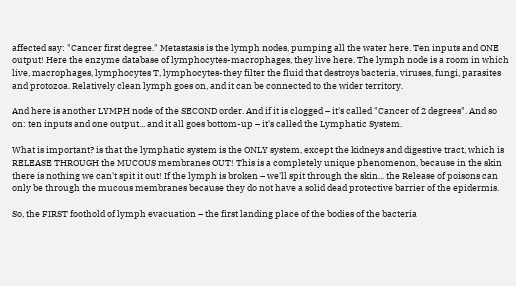affected say: "Cancer first degree." Metastasis is the lymph nodes, pumping all the water here. Ten inputs and ONE output! Here the enzyme database of lymphocytes-macrophages, they live here. The lymph node is a room in which live, macrophages, lymphocytes T, lymphocytes-they filter the fluid that destroys bacteria, viruses, fungi, parasites and protozoa. Relatively clean lymph goes on, and it can be connected to the wider territory.

And here is another LYMPH node of the SECOND order. And if it is clogged – it's called "Cancer of 2 degrees". And so on: ten inputs and one output... and it all goes bottom-up – it's called the Lymphatic System.

What is important? is that the lymphatic system is the ONLY system, except the kidneys and digestive tract, which is RELEASE THROUGH the MUCOUS membranes OUT! This is a completely unique phenomenon, because in the skin there is nothing we can't spit it out! If the lymph is broken – we'll spit through the skin... the Release of poisons can only be through the mucous membranes because they do not have a solid dead protective barrier of the epidermis.

So, the FIRST foothold of lymph evacuation – the first landing place of the bodies of the bacteria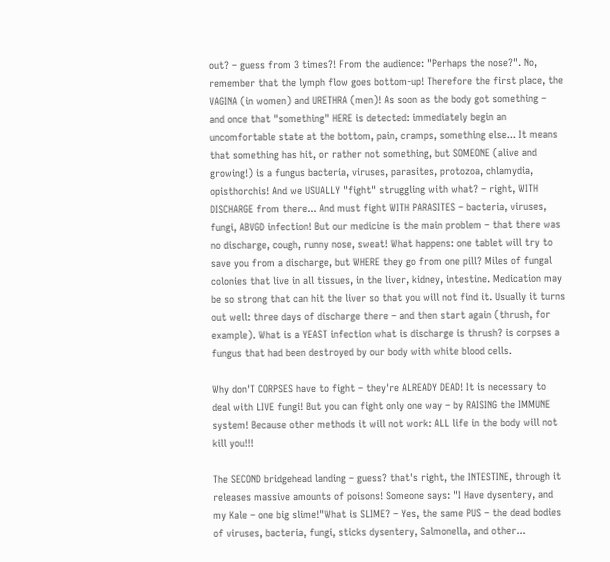out? – guess from 3 times?! From the audience: "Perhaps the nose?". No, remember that the lymph flow goes bottom-up! Therefore the first place, the VAGINA (in women) and URETHRA (men)! As soon as the body got something – and once that "something" HERE is detected: immediately begin an uncomfortable state at the bottom, pain, cramps, something else... It means that something has hit, or rather not something, but SOMEONE (alive and growing!) is a fungus bacteria, viruses, parasites, protozoa, chlamydia, opisthorchis! And we USUALLY "fight" struggling with what? – right, WITH DISCHARGE from there... And must fight WITH PARASITES – bacteria, viruses, fungi, ABVGD infection! But our medicine is the main problem – that there was no discharge, cough, runny nose, sweat! What happens: one tablet will try to save you from a discharge, but WHERE they go from one pill? Miles of fungal colonies that live in all tissues, in the liver, kidney, intestine. Medication may be so strong that can hit the liver so that you will not find it. Usually it turns out well: three days of discharge there – and then start again (thrush, for example). What is a YEAST infection what is discharge is thrush? is corpses a fungus that had been destroyed by our body with white blood cells.

Why don'T CORPSES have to fight – they're ALREADY DEAD! It is necessary to deal with LIVE fungi! But you can fight only one way – by RAISING the IMMUNE system! Because other methods it will not work: ALL life in the body will not kill you!!!

The SECOND bridgehead landing – guess? that's right, the INTESTINE, through it releases massive amounts of poisons! Someone says: "I Have dysentery, and my Kale – one big slime!"What is SLIME? – Yes, the same PUS – the dead bodies of viruses, bacteria, fungi, sticks dysentery, Salmonella, and other...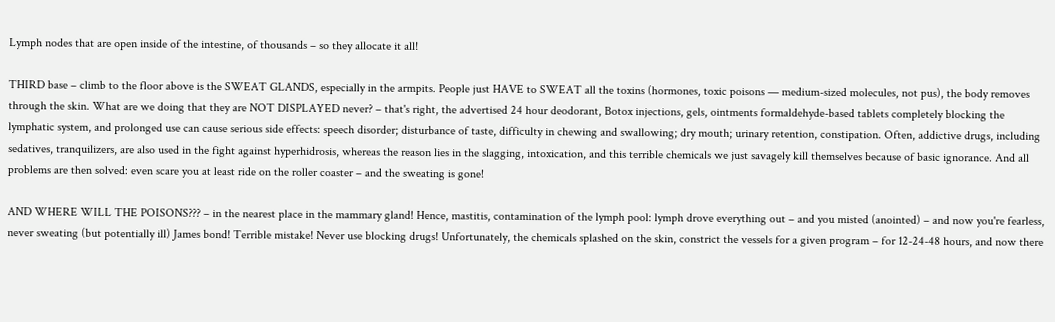Lymph nodes that are open inside of the intestine, of thousands – so they allocate it all!

THIRD base – climb to the floor above is the SWEAT GLANDS, especially in the armpits. People just HAVE to SWEAT all the toxins (hormones, toxic poisons — medium-sized molecules, not pus), the body removes through the skin. What are we doing that they are NOT DISPLAYED never? – that's right, the advertised 24 hour deodorant, Botox injections, gels, ointments formaldehyde-based tablets completely blocking the lymphatic system, and prolonged use can cause serious side effects: speech disorder; disturbance of taste, difficulty in chewing and swallowing; dry mouth; urinary retention, constipation. Often, addictive drugs, including sedatives, tranquilizers, are also used in the fight against hyperhidrosis, whereas the reason lies in the slagging, intoxication, and this terrible chemicals we just savagely kill themselves because of basic ignorance. And all problems are then solved: even scare you at least ride on the roller coaster – and the sweating is gone!

AND WHERE WILL THE POISONS??? – in the nearest place in the mammary gland! Hence, mastitis, contamination of the lymph pool: lymph drove everything out – and you misted (anointed) – and now you're fearless, never sweating (but potentially ill) James bond! Terrible mistake! Never use blocking drugs! Unfortunately, the chemicals splashed on the skin, constrict the vessels for a given program – for 12-24-48 hours, and now there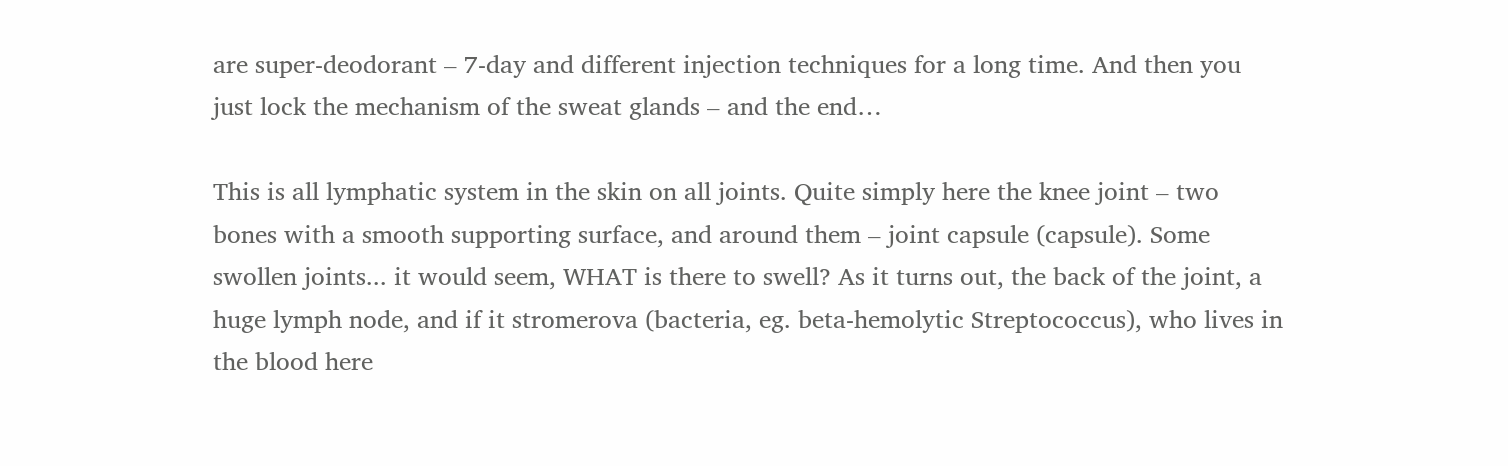are super-deodorant – 7-day and different injection techniques for a long time. And then you just lock the mechanism of the sweat glands – and the end…

This is all lymphatic system in the skin on all joints. Quite simply here the knee joint – two bones with a smooth supporting surface, and around them – joint capsule (capsule). Some swollen joints... it would seem, WHAT is there to swell? As it turns out, the back of the joint, a huge lymph node, and if it stromerova (bacteria, eg. beta-hemolytic Streptococcus), who lives in the blood here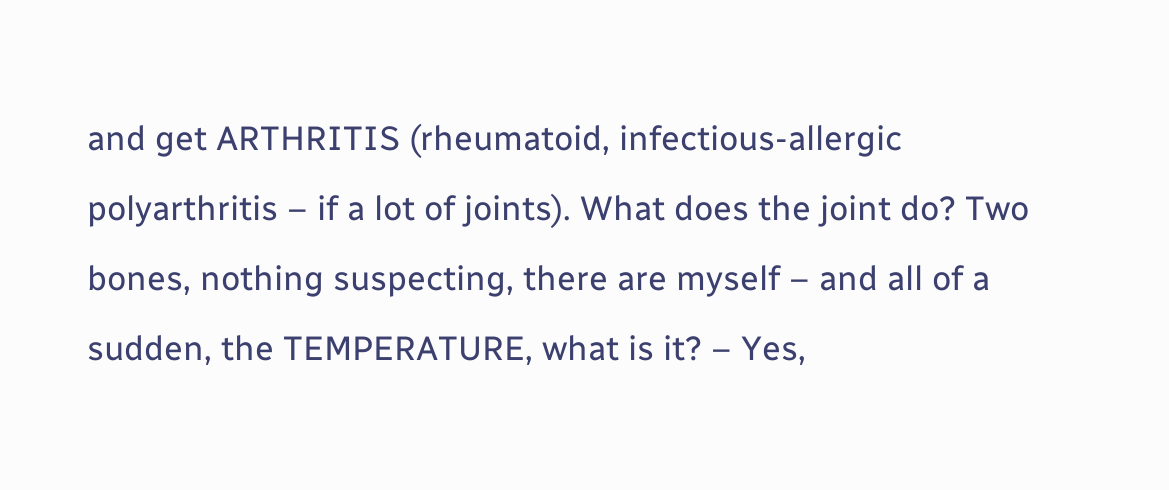and get ARTHRITIS (rheumatoid, infectious-allergic polyarthritis – if a lot of joints). What does the joint do? Two bones, nothing suspecting, there are myself – and all of a sudden, the TEMPERATURE, what is it? – Yes,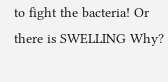to fight the bacteria! Or there is SWELLING Why?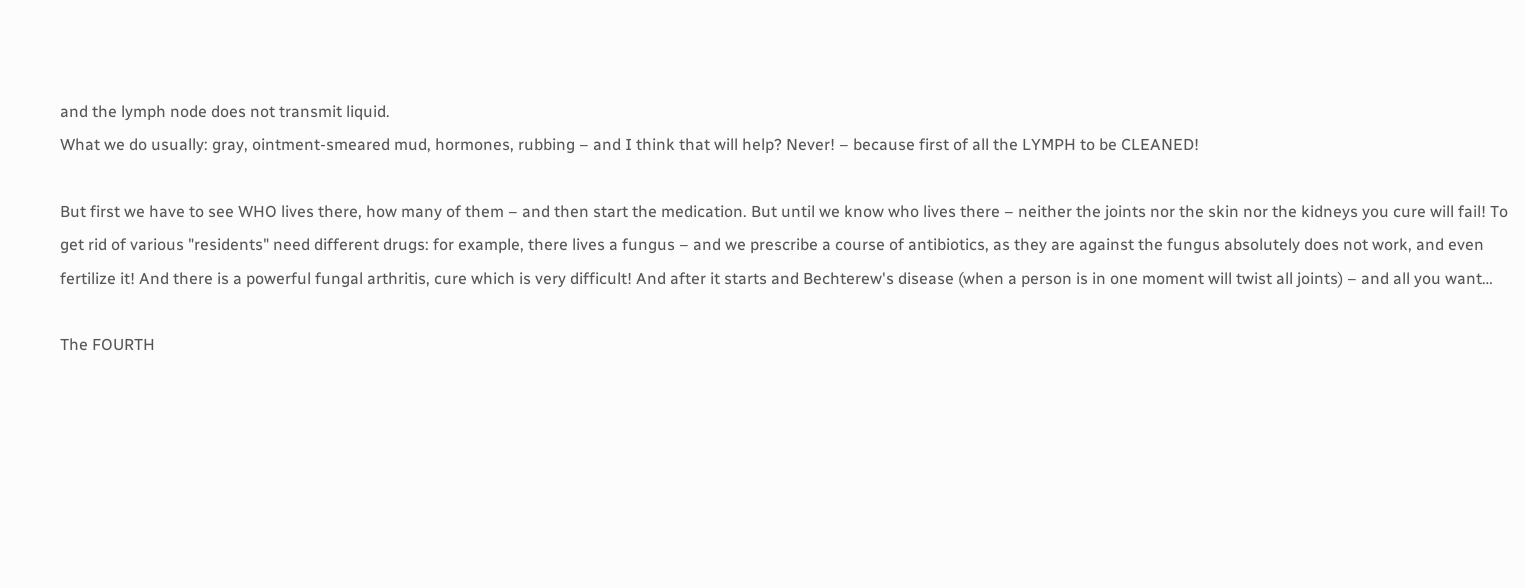and the lymph node does not transmit liquid.
What we do usually: gray, ointment-smeared mud, hormones, rubbing – and I think that will help? Never! – because first of all the LYMPH to be CLEANED!

But first we have to see WHO lives there, how many of them – and then start the medication. But until we know who lives there – neither the joints nor the skin nor the kidneys you cure will fail! To get rid of various "residents" need different drugs: for example, there lives a fungus – and we prescribe a course of antibiotics, as they are against the fungus absolutely does not work, and even fertilize it! And there is a powerful fungal arthritis, cure which is very difficult! And after it starts and Bechterew's disease (when a person is in one moment will twist all joints) – and all you want…

The FOURTH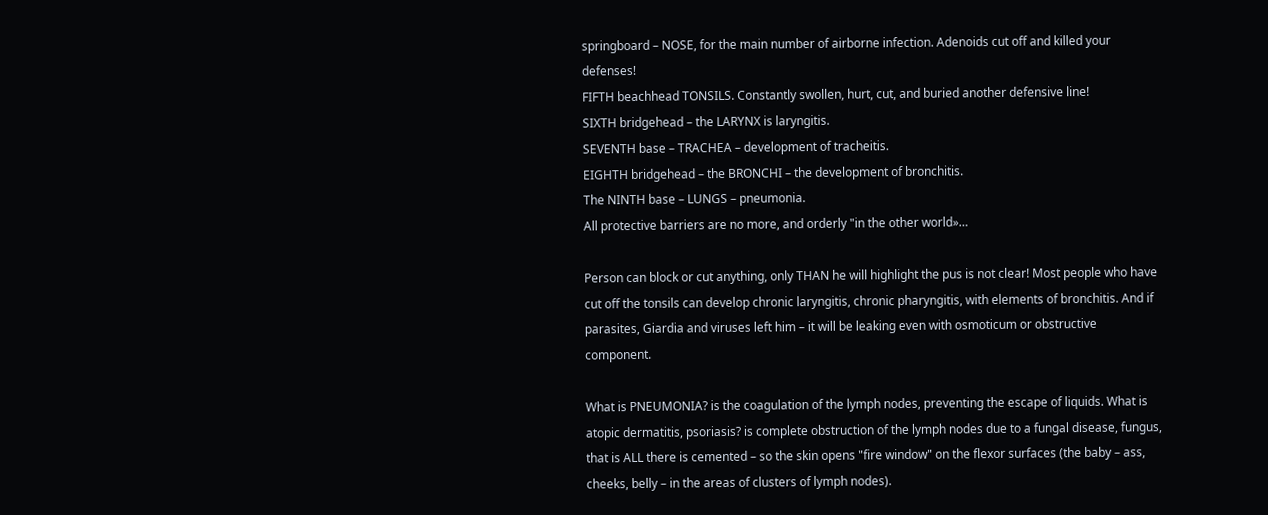springboard – NOSE, for the main number of airborne infection. Adenoids cut off and killed your defenses!
FIFTH beachhead TONSILS. Constantly swollen, hurt, cut, and buried another defensive line!
SIXTH bridgehead – the LARYNX is laryngitis.
SEVENTH base – TRACHEA – development of tracheitis.
EIGHTH bridgehead – the BRONCHI – the development of bronchitis.
The NINTH base – LUNGS – pneumonia.
All protective barriers are no more, and orderly "in the other world»…

Person can block or cut anything, only THAN he will highlight the pus is not clear! Most people who have cut off the tonsils can develop chronic laryngitis, chronic pharyngitis, with elements of bronchitis. And if parasites, Giardia and viruses left him – it will be leaking even with osmoticum or obstructive component.

What is PNEUMONIA? is the coagulation of the lymph nodes, preventing the escape of liquids. What is atopic dermatitis, psoriasis? is complete obstruction of the lymph nodes due to a fungal disease, fungus, that is ALL there is cemented – so the skin opens "fire window" on the flexor surfaces (the baby – ass, cheeks, belly – in the areas of clusters of lymph nodes).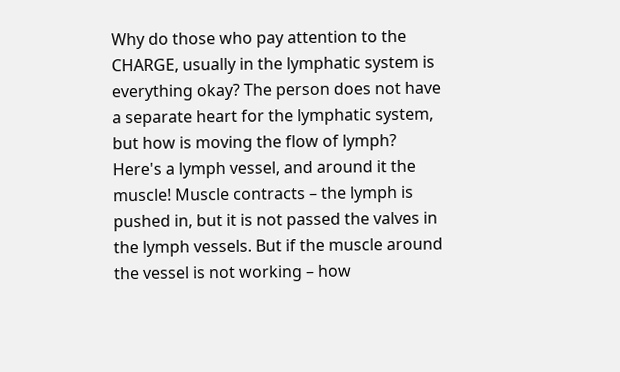Why do those who pay attention to the CHARGE, usually in the lymphatic system is everything okay? The person does not have a separate heart for the lymphatic system, but how is moving the flow of lymph? Here's a lymph vessel, and around it the muscle! Muscle contracts – the lymph is pushed in, but it is not passed the valves in the lymph vessels. But if the muscle around the vessel is not working – how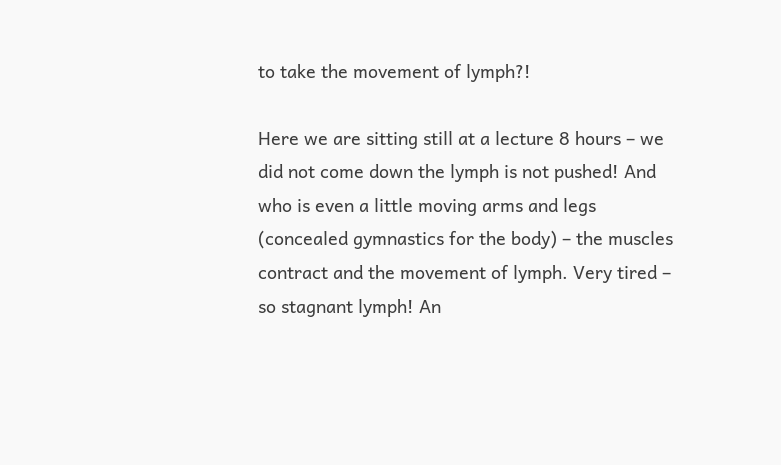to take the movement of lymph?!

Here we are sitting still at a lecture 8 hours – we did not come down the lymph is not pushed! And who is even a little moving arms and legs (concealed gymnastics for the body) – the muscles contract and the movement of lymph. Very tired – so stagnant lymph! An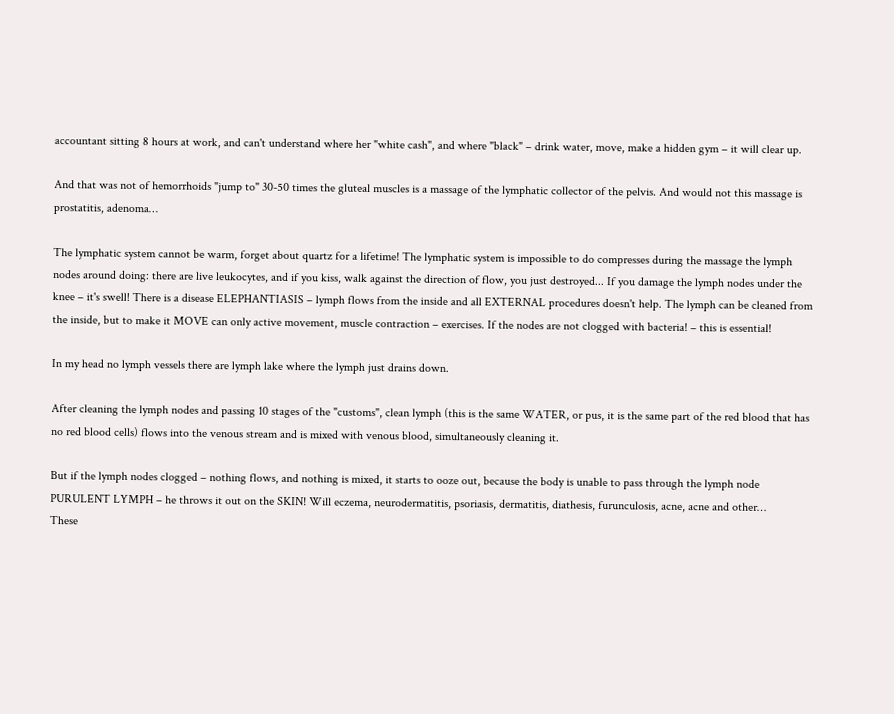accountant sitting 8 hours at work, and can't understand where her "white cash", and where "black" – drink water, move, make a hidden gym – it will clear up.

And that was not of hemorrhoids "jump to" 30-50 times the gluteal muscles is a massage of the lymphatic collector of the pelvis. And would not this massage is prostatitis, adenoma…

The lymphatic system cannot be warm, forget about quartz for a lifetime! The lymphatic system is impossible to do compresses during the massage the lymph nodes around doing: there are live leukocytes, and if you kiss, walk against the direction of flow, you just destroyed... If you damage the lymph nodes under the knee – it's swell! There is a disease ELEPHANTIASIS – lymph flows from the inside and all EXTERNAL procedures doesn't help. The lymph can be cleaned from the inside, but to make it MOVE can only active movement, muscle contraction – exercises. If the nodes are not clogged with bacteria! – this is essential!

In my head no lymph vessels there are lymph lake where the lymph just drains down.

After cleaning the lymph nodes and passing 10 stages of the "customs", clean lymph (this is the same WATER, or pus, it is the same part of the red blood that has no red blood cells) flows into the venous stream and is mixed with venous blood, simultaneously cleaning it.

But if the lymph nodes clogged – nothing flows, and nothing is mixed, it starts to ooze out, because the body is unable to pass through the lymph node PURULENT LYMPH – he throws it out on the SKIN! Will eczema, neurodermatitis, psoriasis, dermatitis, diathesis, furunculosis, acne, acne and other…
These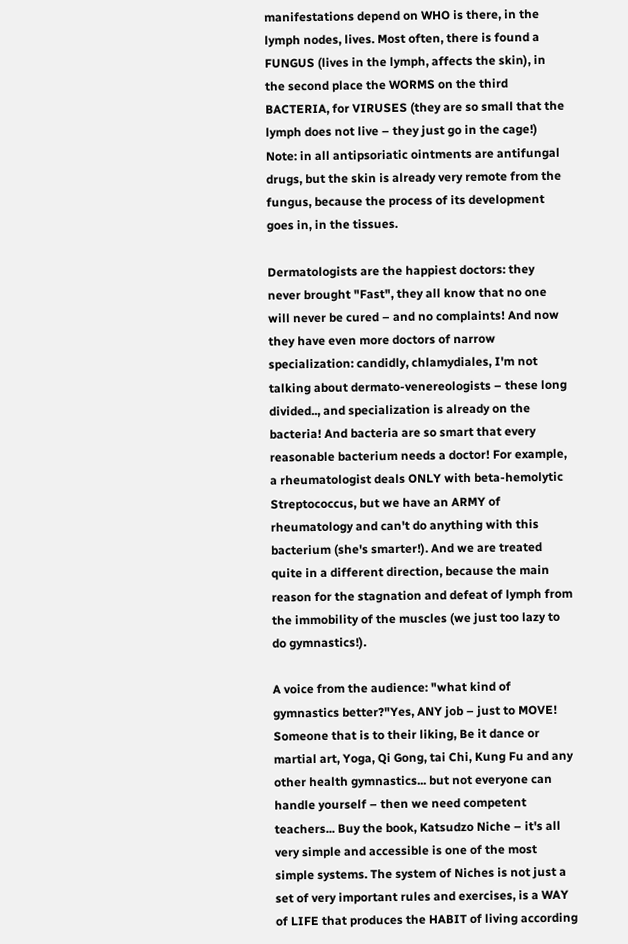manifestations depend on WHO is there, in the lymph nodes, lives. Most often, there is found a FUNGUS (lives in the lymph, affects the skin), in the second place the WORMS on the third BACTERIA, for VIRUSES (they are so small that the lymph does not live – they just go in the cage!) Note: in all antipsoriatic ointments are antifungal drugs, but the skin is already very remote from the fungus, because the process of its development goes in, in the tissues.

Dermatologists are the happiest doctors: they never brought "Fast", they all know that no one will never be cured – and no complaints! And now they have even more doctors of narrow specialization: candidly, chlamydiales, I'm not talking about dermato-venereologists – these long divided.., and specialization is already on the bacteria! And bacteria are so smart that every reasonable bacterium needs a doctor! For example, a rheumatologist deals ONLY with beta-hemolytic Streptococcus, but we have an ARMY of rheumatology and can't do anything with this bacterium (she's smarter!). And we are treated quite in a different direction, because the main reason for the stagnation and defeat of lymph from the immobility of the muscles (we just too lazy to do gymnastics!).

A voice from the audience: "what kind of gymnastics better?"Yes, ANY job – just to MOVE! Someone that is to their liking, Be it dance or martial art, Yoga, Qi Gong, tai Chi, Kung Fu and any other health gymnastics... but not everyone can handle yourself – then we need competent teachers... Buy the book, Katsudzo Niche – it's all very simple and accessible is one of the most simple systems. The system of Niches is not just a set of very important rules and exercises, is a WAY of LIFE that produces the HABIT of living according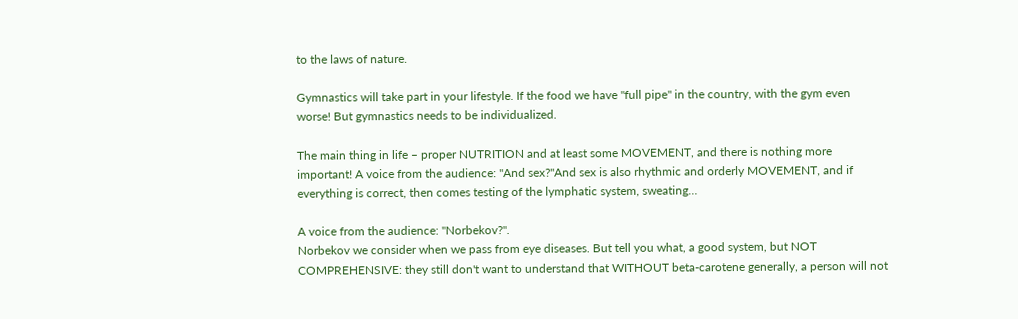to the laws of nature.

Gymnastics will take part in your lifestyle. If the food we have "full pipe" in the country, with the gym even worse! But gymnastics needs to be individualized.

The main thing in life – proper NUTRITION and at least some MOVEMENT, and there is nothing more important! A voice from the audience: "And sex?"And sex is also rhythmic and orderly MOVEMENT, and if everything is correct, then comes testing of the lymphatic system, sweating…

A voice from the audience: "Norbekov?".
Norbekov we consider when we pass from eye diseases. But tell you what, a good system, but NOT COMPREHENSIVE: they still don't want to understand that WITHOUT beta-carotene generally, a person will not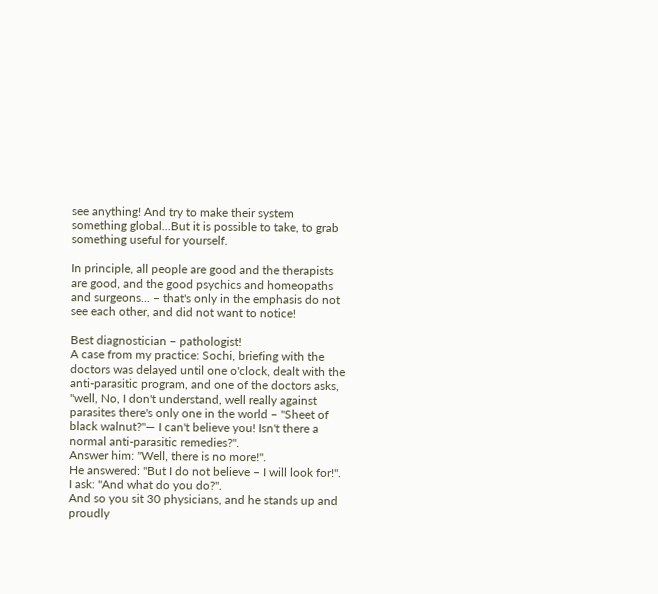see anything! And try to make their system something global...But it is possible to take, to grab something useful for yourself.

In principle, all people are good and the therapists are good, and the good psychics and homeopaths and surgeons... – that's only in the emphasis do not see each other, and did not want to notice!

Best diagnostician – pathologist!
A case from my practice: Sochi, briefing with the doctors was delayed until one o'clock, dealt with the anti-parasitic program, and one of the doctors asks, "well, No, I don't understand, well really against parasites there's only one in the world – "Sheet of black walnut?"— I can't believe you! Isn't there a normal anti-parasitic remedies?".
Answer him: "Well, there is no more!".
He answered: "But I do not believe – I will look for!".
I ask: "And what do you do?".
And so you sit 30 physicians, and he stands up and proudly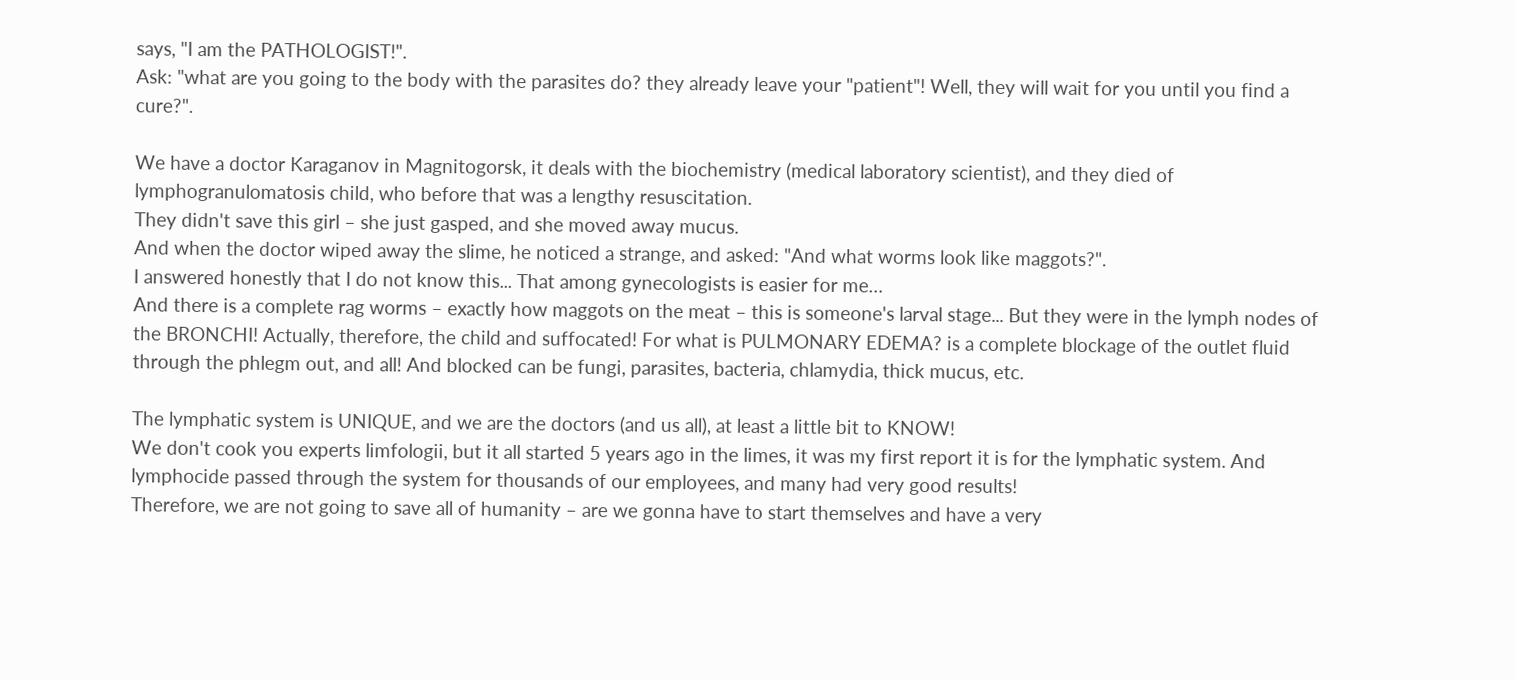says, "I am the PATHOLOGIST!".
Ask: "what are you going to the body with the parasites do? they already leave your "patient"! Well, they will wait for you until you find a cure?".

We have a doctor Karaganov in Magnitogorsk, it deals with the biochemistry (medical laboratory scientist), and they died of lymphogranulomatosis child, who before that was a lengthy resuscitation.
They didn't save this girl – she just gasped, and she moved away mucus.
And when the doctor wiped away the slime, he noticed a strange, and asked: "And what worms look like maggots?".
I answered honestly that I do not know this... That among gynecologists is easier for me…
And there is a complete rag worms – exactly how maggots on the meat – this is someone's larval stage... But they were in the lymph nodes of the BRONCHI! Actually, therefore, the child and suffocated! For what is PULMONARY EDEMA? is a complete blockage of the outlet fluid through the phlegm out, and all! And blocked can be fungi, parasites, bacteria, chlamydia, thick mucus, etc.

The lymphatic system is UNIQUE, and we are the doctors (and us all), at least a little bit to KNOW!
We don't cook you experts limfologii, but it all started 5 years ago in the limes, it was my first report it is for the lymphatic system. And lymphocide passed through the system for thousands of our employees, and many had very good results!
Therefore, we are not going to save all of humanity – are we gonna have to start themselves and have a very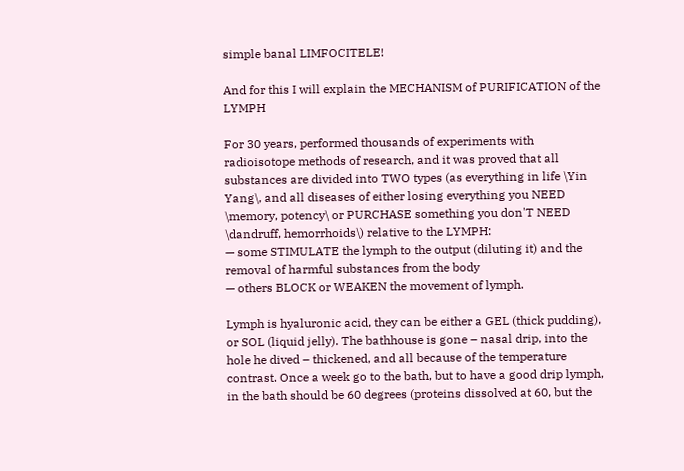simple banal LIMFOCITELE!

And for this I will explain the MECHANISM of PURIFICATION of the LYMPH

For 30 years, performed thousands of experiments with radioisotope methods of research, and it was proved that all substances are divided into TWO types (as everything in life \Yin Yang\, and all diseases of either losing everything you NEED \memory, potency\ or PURCHASE something you don'T NEED \dandruff, hemorrhoids\) relative to the LYMPH:
— some STIMULATE the lymph to the output (diluting it) and the removal of harmful substances from the body
— others BLOCK or WEAKEN the movement of lymph.

Lymph is hyaluronic acid, they can be either a GEL (thick pudding), or SOL (liquid jelly). The bathhouse is gone – nasal drip, into the hole he dived – thickened, and all because of the temperature contrast. Once a week go to the bath, but to have a good drip lymph, in the bath should be 60 degrees (proteins dissolved at 60, but the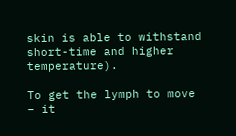skin is able to withstand short-time and higher temperature).

To get the lymph to move – it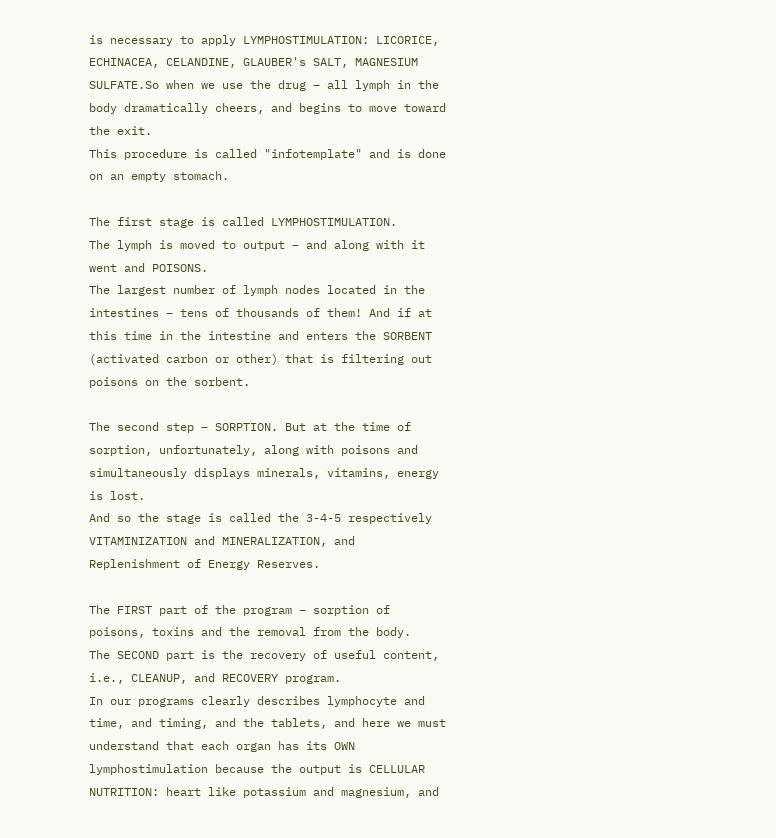is necessary to apply LYMPHOSTIMULATION: LICORICE, ECHINACEA, CELANDINE, GLAUBER's SALT, MAGNESIUM SULFATE.So when we use the drug – all lymph in the body dramatically cheers, and begins to move toward the exit.
This procedure is called "infotemplate" and is done on an empty stomach.

The first stage is called LYMPHOSTIMULATION.
The lymph is moved to output – and along with it went and POISONS.
The largest number of lymph nodes located in the intestines – tens of thousands of them! And if at this time in the intestine and enters the SORBENT (activated carbon or other) that is filtering out poisons on the sorbent.

The second step – SORPTION. But at the time of sorption, unfortunately, along with poisons and simultaneously displays minerals, vitamins, energy is lost.
And so the stage is called the 3-4-5 respectively VITAMINIZATION and MINERALIZATION, and Replenishment of Energy Reserves.

The FIRST part of the program – sorption of poisons, toxins and the removal from the body.
The SECOND part is the recovery of useful content, i.e., CLEANUP, and RECOVERY program.
In our programs clearly describes lymphocyte and time, and timing, and the tablets, and here we must understand that each organ has its OWN lymphostimulation because the output is CELLULAR NUTRITION: heart like potassium and magnesium, and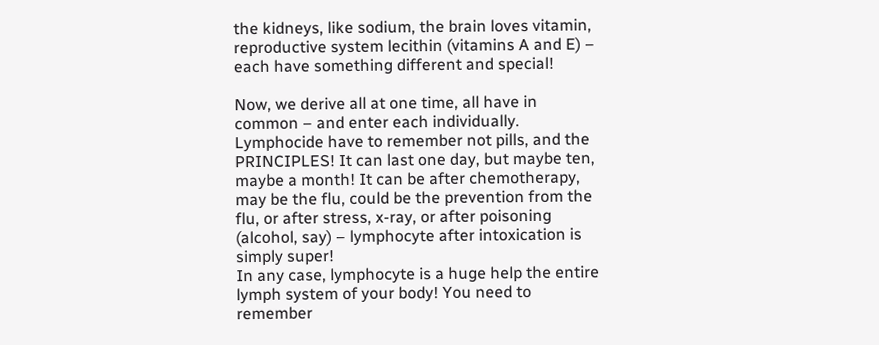the kidneys, like sodium, the brain loves vitamin, reproductive system lecithin (vitamins A and E) – each have something different and special!

Now, we derive all at one time, all have in common – and enter each individually.
Lymphocide have to remember not pills, and the PRINCIPLES! It can last one day, but maybe ten, maybe a month! It can be after chemotherapy, may be the flu, could be the prevention from the flu, or after stress, x-ray, or after poisoning (alcohol, say) – lymphocyte after intoxication is simply super!
In any case, lymphocyte is a huge help the entire lymph system of your body! You need to remember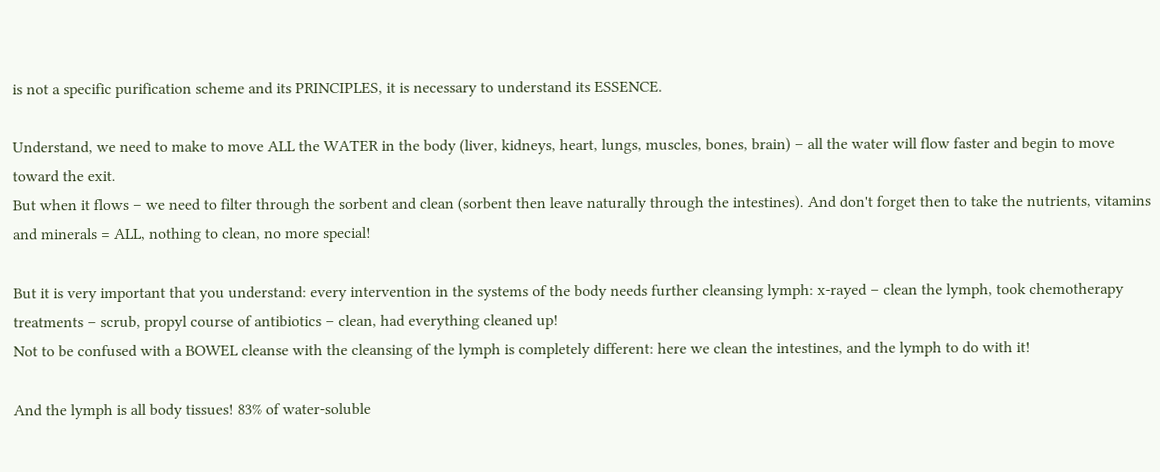is not a specific purification scheme and its PRINCIPLES, it is necessary to understand its ESSENCE.

Understand, we need to make to move ALL the WATER in the body (liver, kidneys, heart, lungs, muscles, bones, brain) – all the water will flow faster and begin to move toward the exit.
But when it flows – we need to filter through the sorbent and clean (sorbent then leave naturally through the intestines). And don't forget then to take the nutrients, vitamins and minerals = ALL, nothing to clean, no more special!

But it is very important that you understand: every intervention in the systems of the body needs further cleansing lymph: x-rayed – clean the lymph, took chemotherapy treatments – scrub, propyl course of antibiotics – clean, had everything cleaned up!
Not to be confused with a BOWEL cleanse with the cleansing of the lymph is completely different: here we clean the intestines, and the lymph to do with it!

And the lymph is all body tissues! 83% of water-soluble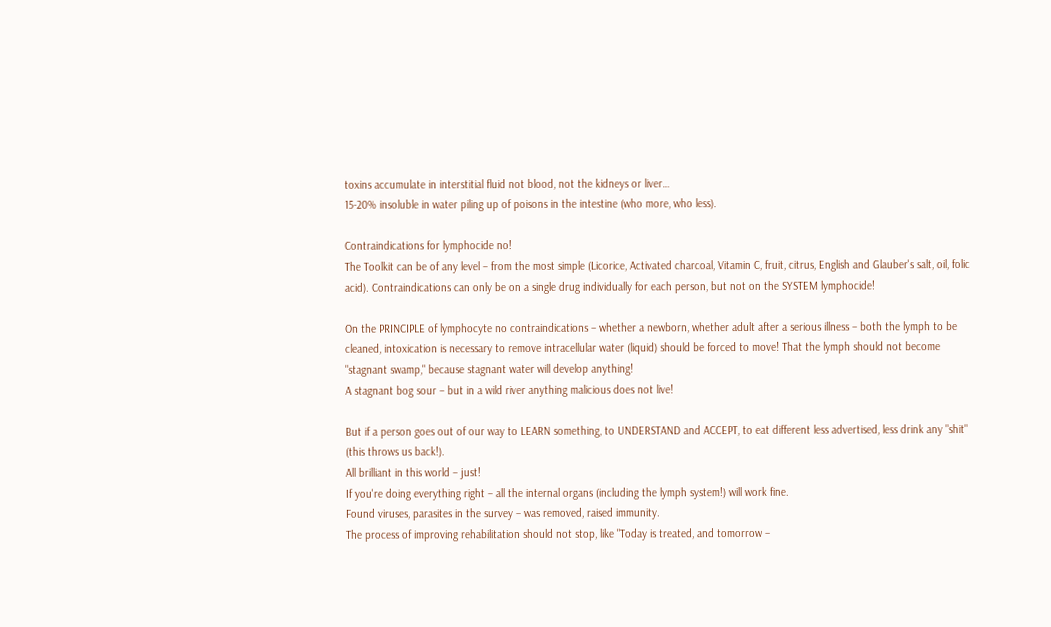toxins accumulate in interstitial fluid not blood, not the kidneys or liver…
15-20% insoluble in water piling up of poisons in the intestine (who more, who less).

Contraindications for lymphocide no!
The Toolkit can be of any level – from the most simple (Licorice, Activated charcoal, Vitamin C, fruit, citrus, English and Glauber's salt, oil, folic acid). Contraindications can only be on a single drug individually for each person, but not on the SYSTEM lymphocide!

On the PRINCIPLE of lymphocyte no contraindications – whether a newborn, whether adult after a serious illness – both the lymph to be cleaned, intoxication is necessary to remove intracellular water (liquid) should be forced to move! That the lymph should not become "stagnant swamp," because stagnant water will develop anything!
A stagnant bog sour – but in a wild river anything malicious does not live!

But if a person goes out of our way to LEARN something, to UNDERSTAND and ACCEPT, to eat different less advertised, less drink any "shit" (this throws us back!).
All brilliant in this world – just!
If you're doing everything right – all the internal organs (including the lymph system!) will work fine.
Found viruses, parasites in the survey – was removed, raised immunity.
The process of improving rehabilitation should not stop, like "Today is treated, and tomorrow –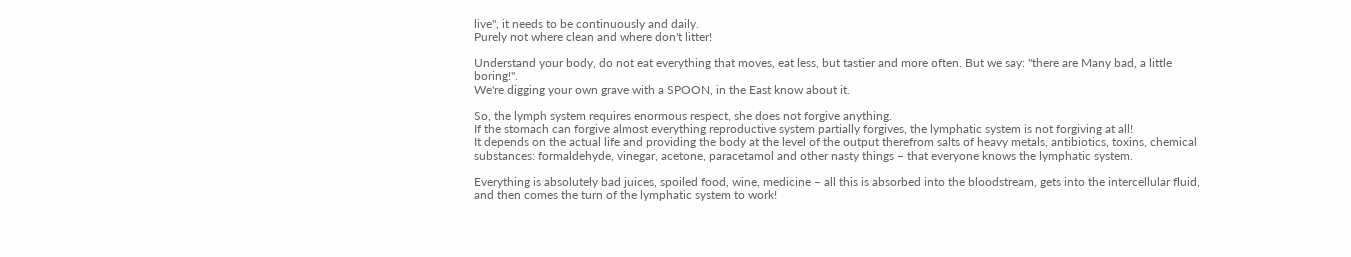live", it needs to be continuously and daily.
Purely not where clean and where don't litter!

Understand your body, do not eat everything that moves, eat less, but tastier and more often. But we say: "there are Many bad, a little boring!".
We're digging your own grave with a SPOON, in the East know about it.

So, the lymph system requires enormous respect, she does not forgive anything.
If the stomach can forgive almost everything reproductive system partially forgives, the lymphatic system is not forgiving at all!
It depends on the actual life and providing the body at the level of the output therefrom salts of heavy metals, antibiotics, toxins, chemical substances: formaldehyde, vinegar, acetone, paracetamol and other nasty things – that everyone knows the lymphatic system.

Everything is absolutely bad juices, spoiled food, wine, medicine – all this is absorbed into the bloodstream, gets into the intercellular fluid, and then comes the turn of the lymphatic system to work!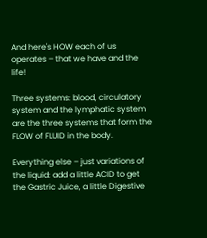And here's HOW each of us operates – that we have and the life!

Three systems: blood, circulatory system and the lymphatic system are the three systems that form the FLOW of FLUID in the body.

Everything else – just variations of the liquid: add a little ACID to get the Gastric Juice, a little Digestive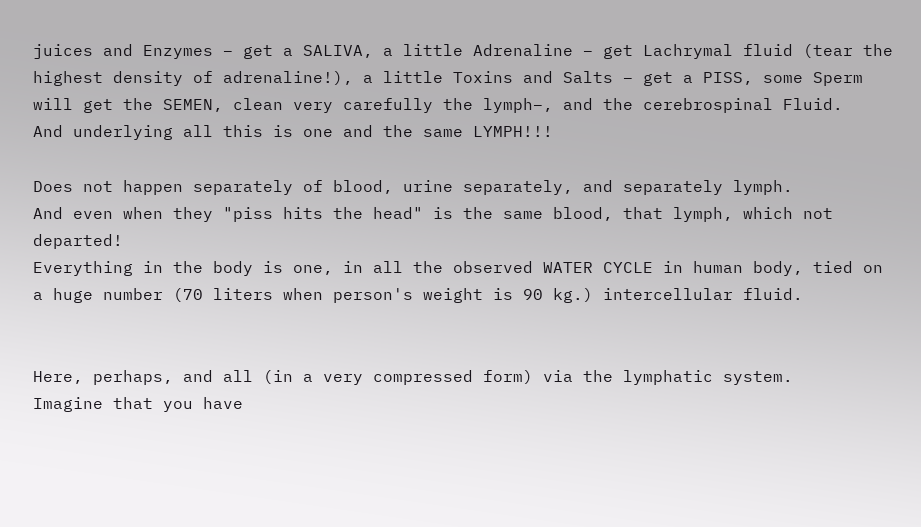juices and Enzymes – get a SALIVA, a little Adrenaline – get Lachrymal fluid (tear the highest density of adrenaline!), a little Toxins and Salts – get a PISS, some Sperm will get the SEMEN, clean very carefully the lymph–, and the cerebrospinal Fluid.
And underlying all this is one and the same LYMPH!!!

Does not happen separately of blood, urine separately, and separately lymph.
And even when they "piss hits the head" is the same blood, that lymph, which not departed!
Everything in the body is one, in all the observed WATER CYCLE in human body, tied on a huge number (70 liters when person's weight is 90 kg.) intercellular fluid.


Here, perhaps, and all (in a very compressed form) via the lymphatic system.
Imagine that you have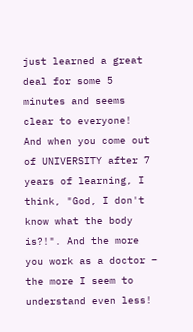just learned a great deal for some 5 minutes and seems clear to everyone!
And when you come out of UNIVERSITY after 7 years of learning, I think, "God, I don't know what the body is?!". And the more you work as a doctor – the more I seem to understand even less!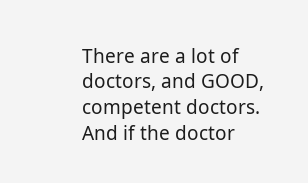There are a lot of doctors, and GOOD, competent doctors.
And if the doctor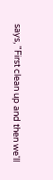says, "First clean up and then we'll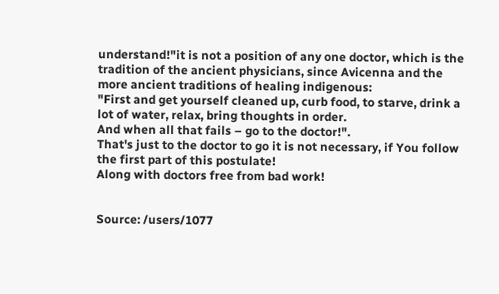understand!"it is not a position of any one doctor, which is the tradition of the ancient physicians, since Avicenna and the more ancient traditions of healing indigenous:
"First and get yourself cleaned up, curb food, to starve, drink a lot of water, relax, bring thoughts in order.
And when all that fails – go to the doctor!".
That's just to the doctor to go it is not necessary, if You follow the first part of this postulate!
Along with doctors free from bad work!


Source: /users/1077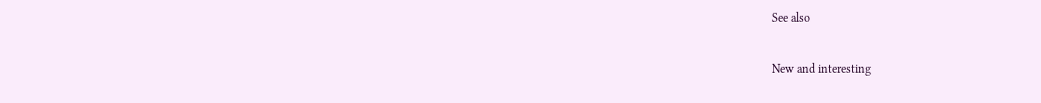See also

New and interesting